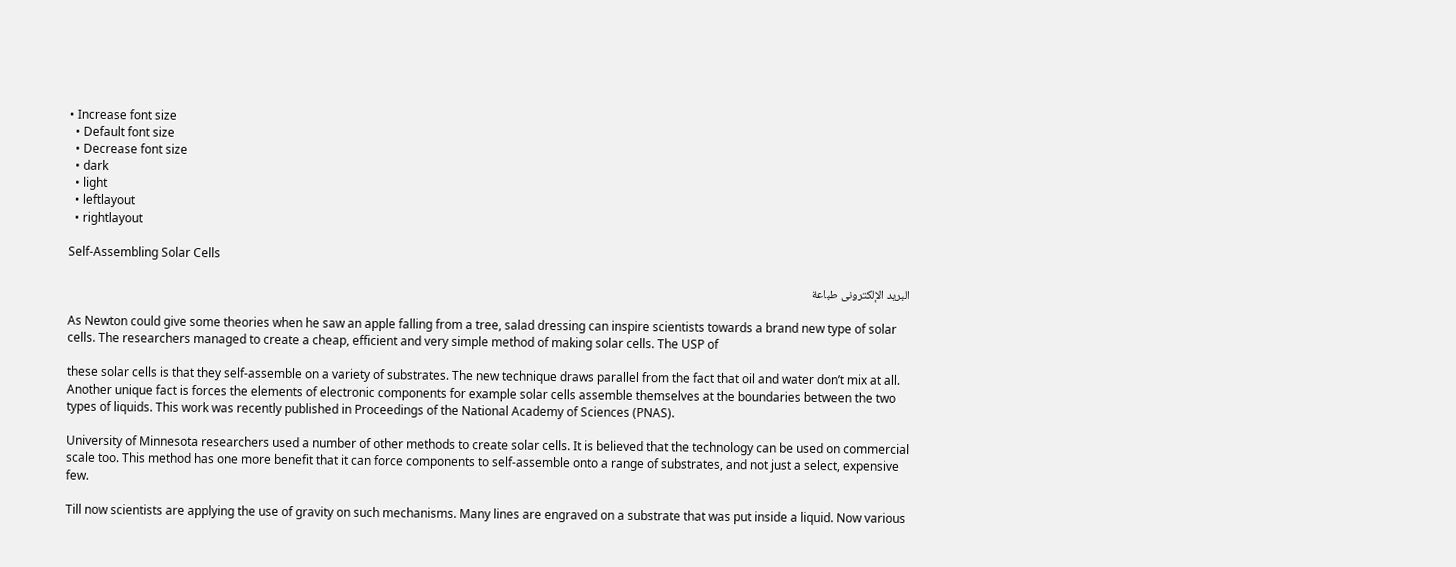• Increase font size
  • Default font size
  • Decrease font size
  • dark
  • light
  • leftlayout
  • rightlayout

Self-Assembling Solar Cells

البريد الإلكترونى طباعة

As Newton could give some theories when he saw an apple falling from a tree, salad dressing can inspire scientists towards a brand new type of solar cells. The researchers managed to create a cheap, efficient and very simple method of making solar cells. The USP of

these solar cells is that they self-assemble on a variety of substrates. The new technique draws parallel from the fact that oil and water don’t mix at all. Another unique fact is forces the elements of electronic components for example solar cells assemble themselves at the boundaries between the two types of liquids. This work was recently published in Proceedings of the National Academy of Sciences (PNAS).

University of Minnesota researchers used a number of other methods to create solar cells. It is believed that the technology can be used on commercial scale too. This method has one more benefit that it can force components to self-assemble onto a range of substrates, and not just a select, expensive few.

Till now scientists are applying the use of gravity on such mechanisms. Many lines are engraved on a substrate that was put inside a liquid. Now various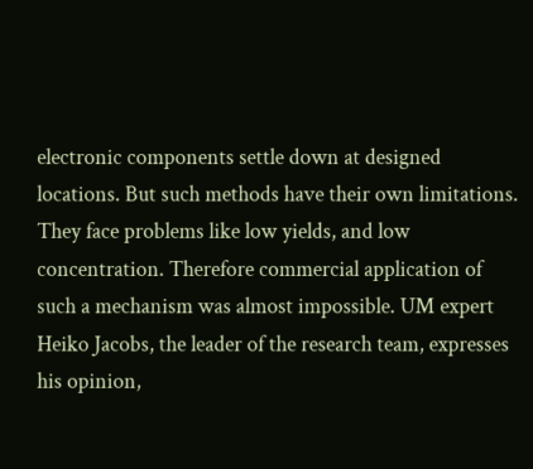electronic components settle down at designed locations. But such methods have their own limitations. They face problems like low yields, and low concentration. Therefore commercial application of such a mechanism was almost impossible. UM expert Heiko Jacobs, the leader of the research team, expresses his opinion,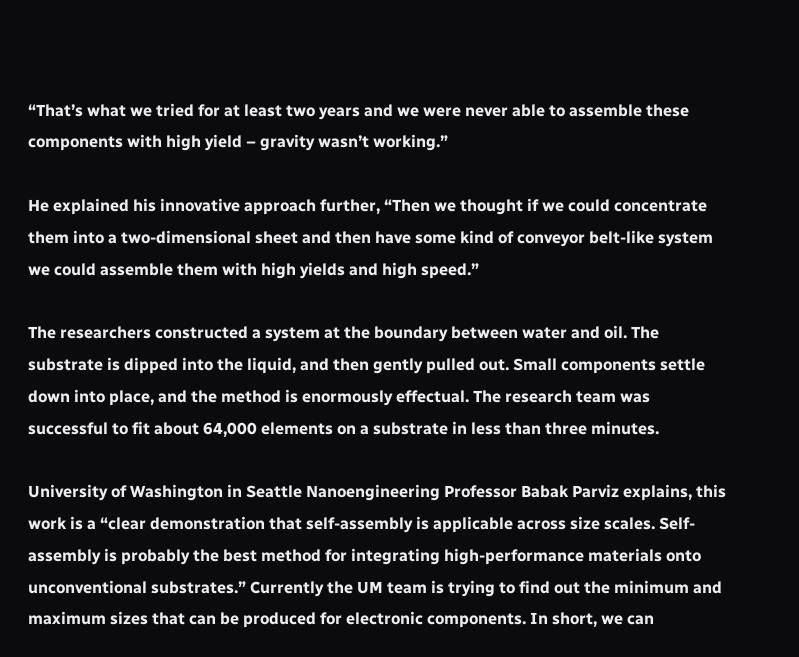“That’s what we tried for at least two years and we were never able to assemble these components with high yield – gravity wasn’t working.”

He explained his innovative approach further, “Then we thought if we could concentrate them into a two-dimensional sheet and then have some kind of conveyor belt-like system we could assemble them with high yields and high speed.”

The researchers constructed a system at the boundary between water and oil. The substrate is dipped into the liquid, and then gently pulled out. Small components settle down into place, and the method is enormously effectual. The research team was successful to fit about 64,000 elements on a substrate in less than three minutes.

University of Washington in Seattle Nanoengineering Professor Babak Parviz explains, this work is a “clear demonstration that self-assembly is applicable across size scales. Self-assembly is probably the best method for integrating high-performance materials onto unconventional substrates.” Currently the UM team is trying to find out the minimum and maximum sizes that can be produced for electronic components. In short, we can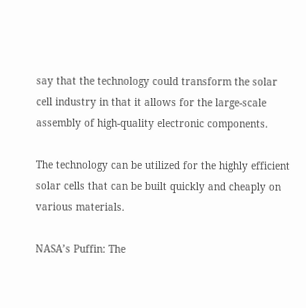say that the technology could transform the solar cell industry in that it allows for the large-scale assembly of high-quality electronic components.

The technology can be utilized for the highly efficient solar cells that can be built quickly and cheaply on various materials.

NASA’s Puffin: The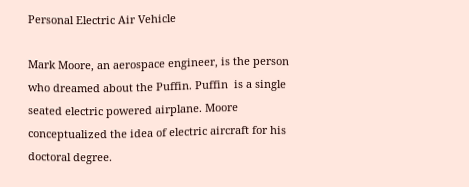Personal Electric Air Vehicle

Mark Moore, an aerospace engineer, is the person who dreamed about the Puffin. Puffin  is a single seated electric powered airplane. Moore conceptualized the idea of electric aircraft for his doctoral degree.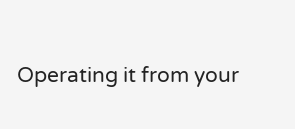Operating it from your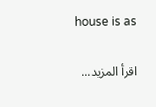house is as

اقرأ المزيد...